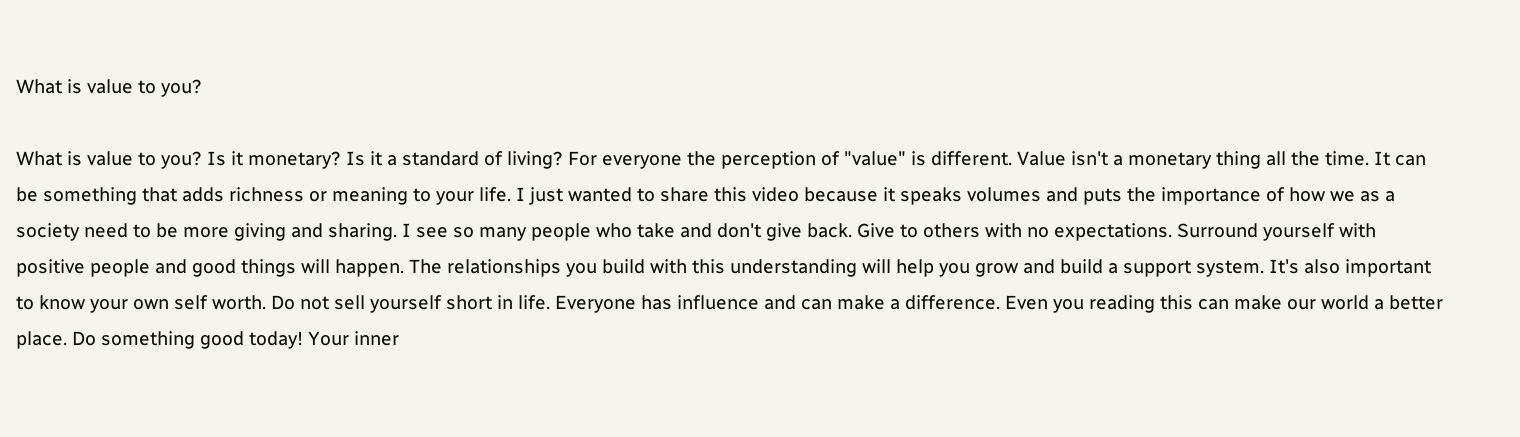What is value to you?

What is value to you? Is it monetary? Is it a standard of living? For everyone the perception of "value" is different. Value isn't a monetary thing all the time. It can be something that adds richness or meaning to your life. I just wanted to share this video because it speaks volumes and puts the importance of how we as a society need to be more giving and sharing. I see so many people who take and don't give back. Give to others with no expectations. Surround yourself with positive people and good things will happen. The relationships you build with this understanding will help you grow and build a support system. It's also important to know your own self worth. Do not sell yourself short in life. Everyone has influence and can make a difference. Even you reading this can make our world a better place. Do something good today! Your inner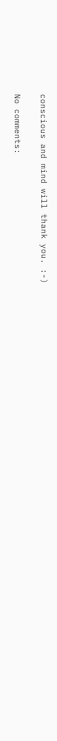conscious and mind will thank you. :-)

No comments: